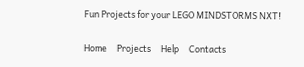Fun Projects for your LEGO MINDSTORMS NXT!

Home     Projects     Help     Contacts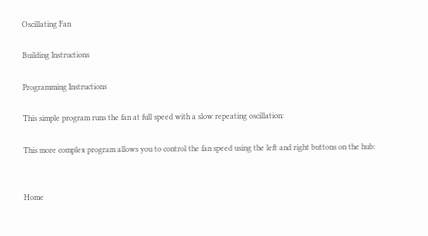Oscillating Fan

Building Instructions

Programming Instructions

This simple program runs the fan at full speed with a slow repeating oscillation:

This more complex program allows you to control the fan speed using the left and right buttons on the hub:


Home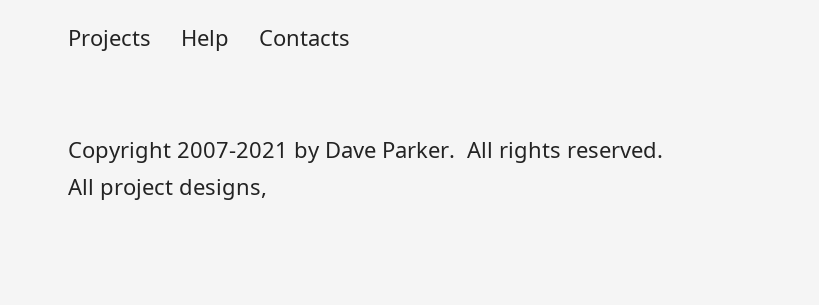Projects     Help     Contacts


Copyright 2007-2021 by Dave Parker.  All rights reserved.
All project designs,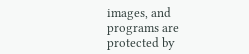images, and programs are protected by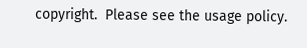copyright.  Please see the usage policy.